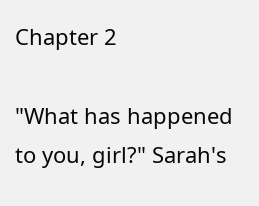Chapter 2

"What has happened to you, girl?" Sarah's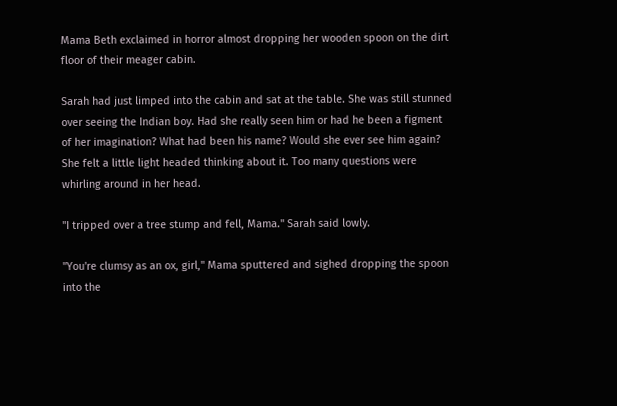Mama Beth exclaimed in horror almost dropping her wooden spoon on the dirt floor of their meager cabin.

Sarah had just limped into the cabin and sat at the table. She was still stunned over seeing the Indian boy. Had she really seen him or had he been a figment of her imagination? What had been his name? Would she ever see him again? She felt a little light headed thinking about it. Too many questions were whirling around in her head.

"I tripped over a tree stump and fell, Mama." Sarah said lowly.

"You're clumsy as an ox, girl," Mama sputtered and sighed dropping the spoon into the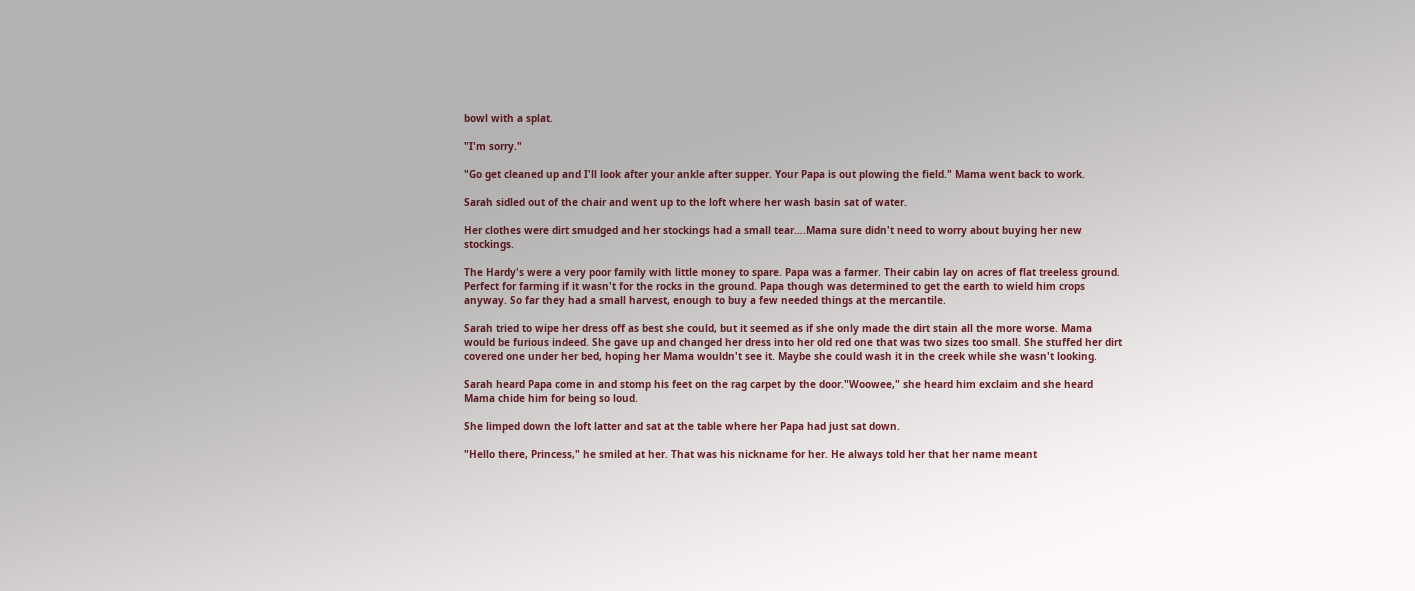bowl with a splat.

"I'm sorry."

"Go get cleaned up and I'll look after your ankle after supper. Your Papa is out plowing the field." Mama went back to work.

Sarah sidled out of the chair and went up to the loft where her wash basin sat of water.

Her clothes were dirt smudged and her stockings had a small tear….Mama sure didn't need to worry about buying her new stockings.

The Hardy's were a very poor family with little money to spare. Papa was a farmer. Their cabin lay on acres of flat treeless ground. Perfect for farming if it wasn't for the rocks in the ground. Papa though was determined to get the earth to wield him crops anyway. So far they had a small harvest, enough to buy a few needed things at the mercantile.

Sarah tried to wipe her dress off as best she could, but it seemed as if she only made the dirt stain all the more worse. Mama would be furious indeed. She gave up and changed her dress into her old red one that was two sizes too small. She stuffed her dirt covered one under her bed, hoping her Mama wouldn't see it. Maybe she could wash it in the creek while she wasn't looking.

Sarah heard Papa come in and stomp his feet on the rag carpet by the door."Woowee," she heard him exclaim and she heard Mama chide him for being so loud.

She limped down the loft latter and sat at the table where her Papa had just sat down.

"Hello there, Princess," he smiled at her. That was his nickname for her. He always told her that her name meant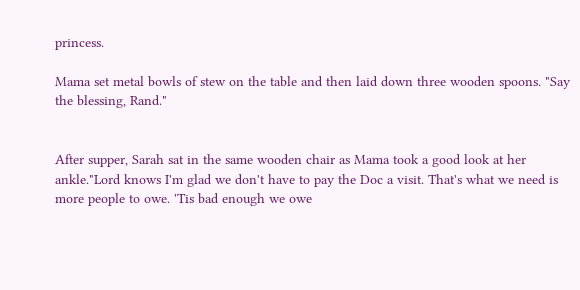princess.

Mama set metal bowls of stew on the table and then laid down three wooden spoons. "Say the blessing, Rand."


After supper, Sarah sat in the same wooden chair as Mama took a good look at her ankle."Lord knows I'm glad we don't have to pay the Doc a visit. That's what we need is more people to owe. 'Tis bad enough we owe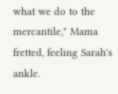what we do to the mercantile," Mama fretted, feeling Sarah's ankle.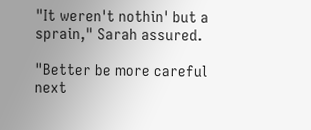"It weren't nothin' but a sprain," Sarah assured.

"Better be more careful next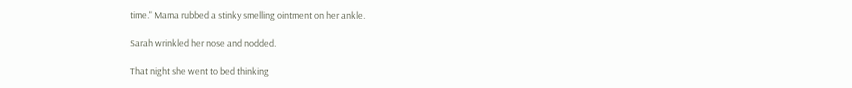time." Mama rubbed a stinky smelling ointment on her ankle.

Sarah wrinkled her nose and nodded.

That night she went to bed thinking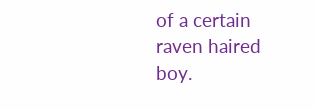of a certain raven haired boy.